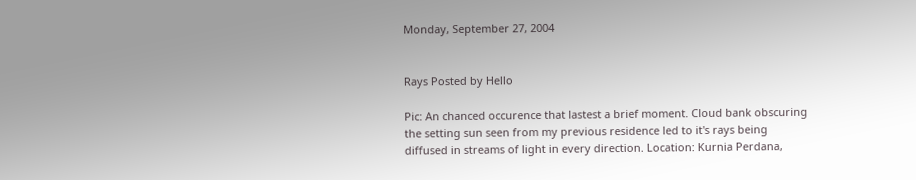Monday, September 27, 2004


Rays Posted by Hello

Pic: An chanced occurence that lastest a brief moment. Cloud bank obscuring the setting sun seen from my previous residence led to it's rays being diffused in streams of light in every direction. Location: Kurnia Perdana,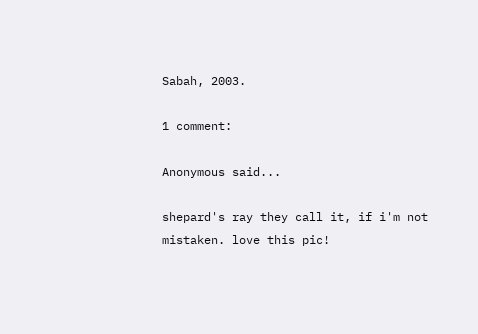Sabah, 2003.

1 comment:

Anonymous said...

shepard's ray they call it, if i'm not mistaken. love this pic!